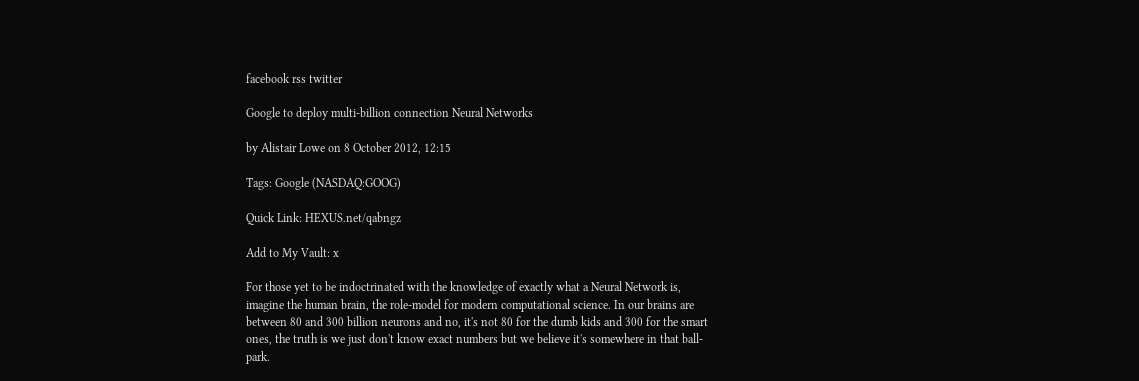facebook rss twitter

Google to deploy multi-billion connection Neural Networks

by Alistair Lowe on 8 October 2012, 12:15

Tags: Google (NASDAQ:GOOG)

Quick Link: HEXUS.net/qabngz

Add to My Vault: x

For those yet to be indoctrinated with the knowledge of exactly what a Neural Network is, imagine the human brain, the role-model for modern computational science. In our brains are between 80 and 300 billion neurons and no, it's not 80 for the dumb kids and 300 for the smart ones, the truth is we just don't know exact numbers but we believe it's somewhere in that ball-park.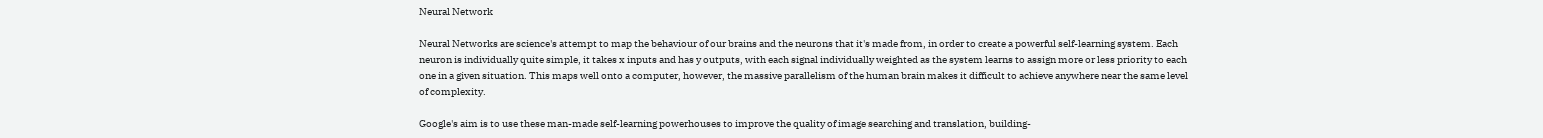Neural Network

Neural Networks are science's attempt to map the behaviour of our brains and the neurons that it's made from, in order to create a powerful self-learning system. Each neuron is individually quite simple, it takes x inputs and has y outputs, with each signal individually weighted as the system learns to assign more or less priority to each one in a given situation. This maps well onto a computer, however, the massive parallelism of the human brain makes it difficult to achieve anywhere near the same level of complexity.

Google's aim is to use these man-made self-learning powerhouses to improve the quality of image searching and translation, building-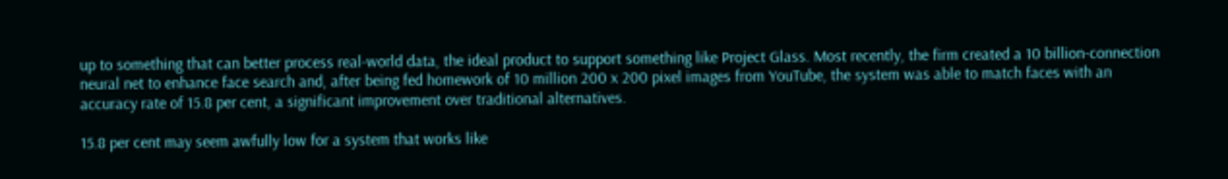up to something that can better process real-world data, the ideal product to support something like Project Glass. Most recently, the firm created a 10 billion-connection neural net to enhance face search and, after being fed homework of 10 million 200 x 200 pixel images from YouTube, the system was able to match faces with an accuracy rate of 15.8 per cent, a significant improvement over traditional alternatives.

15.8 per cent may seem awfully low for a system that works like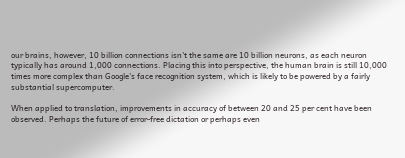our brains, however, 10 billion connections isn't the same are 10 billion neurons, as each neuron typically has around 1,000 connections. Placing this into perspective, the human brain is still 10,000 times more complex than Google's face recognition system, which is likely to be powered by a fairly substantial supercomputer.

When applied to translation, improvements in accuracy of between 20 and 25 per cent have been observed. Perhaps the future of error-free dictation or perhaps even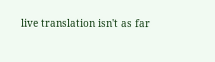live translation isn't as far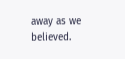away as we believed.